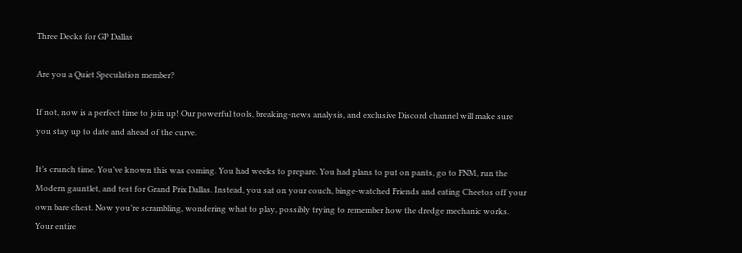Three Decks for GP Dallas

Are you a Quiet Speculation member?

If not, now is a perfect time to join up! Our powerful tools, breaking-news analysis, and exclusive Discord channel will make sure you stay up to date and ahead of the curve.

It’s crunch time. You’ve known this was coming. You had weeks to prepare. You had plans to put on pants, go to FNM, run the Modern gauntlet, and test for Grand Prix Dallas. Instead, you sat on your couch, binge-watched Friends and eating Cheetos off your own bare chest. Now you’re scrambling, wondering what to play, possibly trying to remember how the dredge mechanic works. Your entire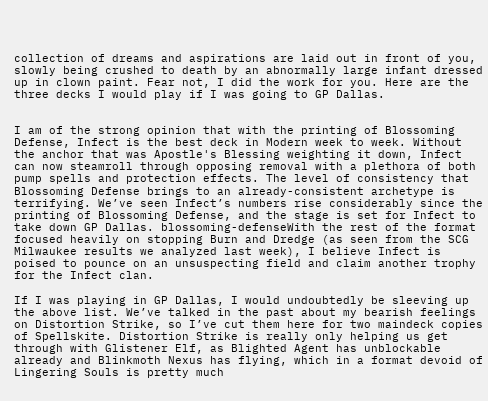collection of dreams and aspirations are laid out in front of you, slowly being crushed to death by an abnormally large infant dressed up in clown paint. Fear not, I did the work for you. Here are the three decks I would play if I was going to GP Dallas.


I am of the strong opinion that with the printing of Blossoming Defense, Infect is the best deck in Modern week to week. Without the anchor that was Apostle's Blessing weighting it down, Infect can now steamroll through opposing removal with a plethora of both pump spells and protection effects. The level of consistency that Blossoming Defense brings to an already-consistent archetype is terrifying. We’ve seen Infect’s numbers rise considerably since the printing of Blossoming Defense, and the stage is set for Infect to take down GP Dallas. blossoming-defenseWith the rest of the format focused heavily on stopping Burn and Dredge (as seen from the SCG Milwaukee results we analyzed last week), I believe Infect is poised to pounce on an unsuspecting field and claim another trophy for the Infect clan.

If I was playing in GP Dallas, I would undoubtedly be sleeving up the above list. We’ve talked in the past about my bearish feelings on Distortion Strike, so I’ve cut them here for two maindeck copies of Spellskite. Distortion Strike is really only helping us get through with Glistener Elf, as Blighted Agent has unblockable already and Blinkmoth Nexus has flying, which in a format devoid of Lingering Souls is pretty much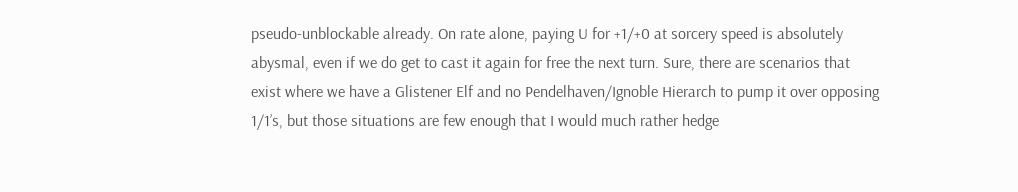pseudo-unblockable already. On rate alone, paying U for +1/+0 at sorcery speed is absolutely abysmal, even if we do get to cast it again for free the next turn. Sure, there are scenarios that exist where we have a Glistener Elf and no Pendelhaven/Ignoble Hierarch to pump it over opposing 1/1’s, but those situations are few enough that I would much rather hedge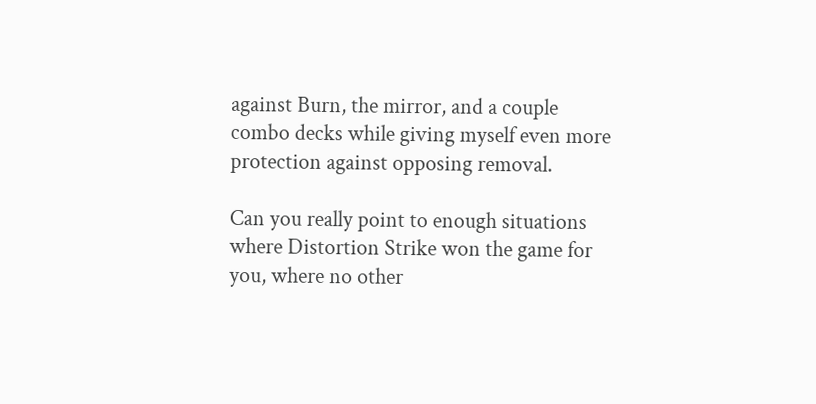against Burn, the mirror, and a couple combo decks while giving myself even more protection against opposing removal.

Can you really point to enough situations where Distortion Strike won the game for you, where no other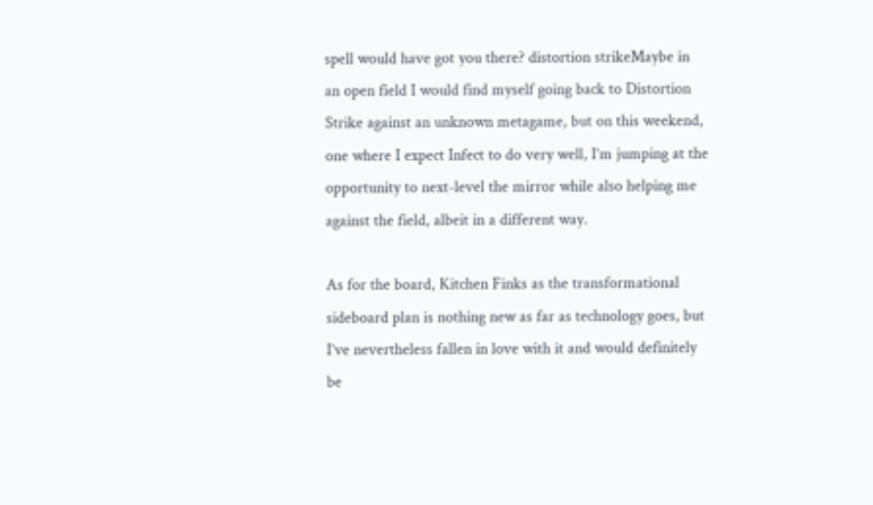spell would have got you there? distortion strikeMaybe in an open field I would find myself going back to Distortion Strike against an unknown metagame, but on this weekend, one where I expect Infect to do very well, I’m jumping at the opportunity to next-level the mirror while also helping me against the field, albeit in a different way.

As for the board, Kitchen Finks as the transformational sideboard plan is nothing new as far as technology goes, but I’ve nevertheless fallen in love with it and would definitely be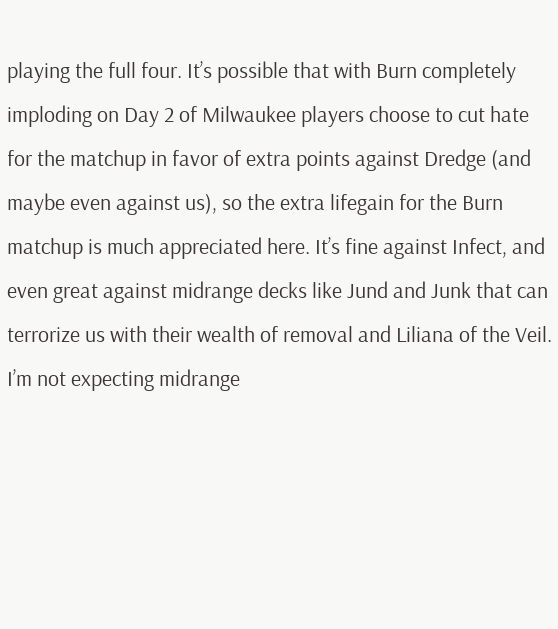playing the full four. It’s possible that with Burn completely imploding on Day 2 of Milwaukee players choose to cut hate for the matchup in favor of extra points against Dredge (and maybe even against us), so the extra lifegain for the Burn matchup is much appreciated here. It’s fine against Infect, and even great against midrange decks like Jund and Junk that can terrorize us with their wealth of removal and Liliana of the Veil. I’m not expecting midrange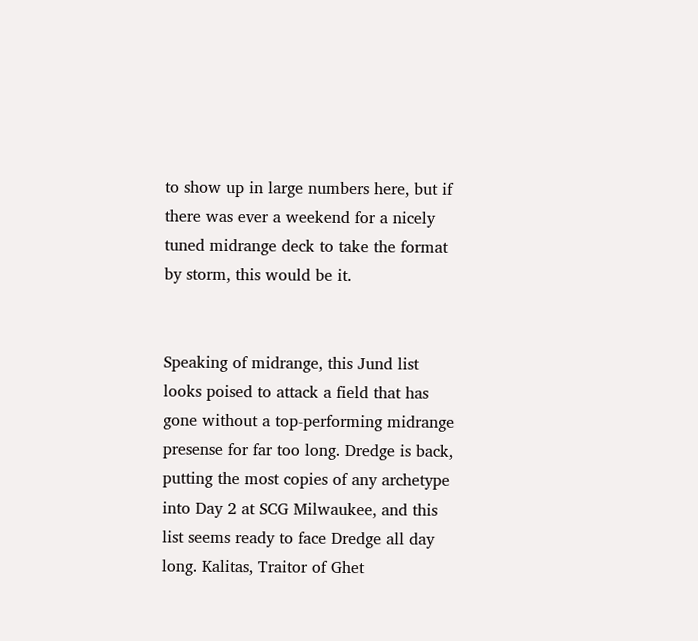to show up in large numbers here, but if there was ever a weekend for a nicely tuned midrange deck to take the format by storm, this would be it.


Speaking of midrange, this Jund list looks poised to attack a field that has gone without a top-performing midrange presense for far too long. Dredge is back, putting the most copies of any archetype into Day 2 at SCG Milwaukee, and this list seems ready to face Dredge all day long. Kalitas, Traitor of Ghet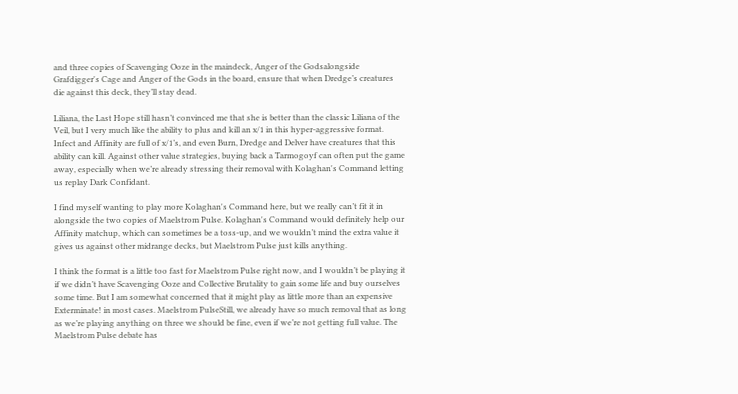and three copies of Scavenging Ooze in the maindeck, Anger of the Godsalongside Grafdigger's Cage and Anger of the Gods in the board, ensure that when Dredge’s creatures die against this deck, they’ll stay dead.

Liliana, the Last Hope still hasn’t convinced me that she is better than the classic Liliana of the Veil, but I very much like the ability to plus and kill an x/1 in this hyper-aggressive format. Infect and Affinity are full of x/1’s, and even Burn, Dredge and Delver have creatures that this ability can kill. Against other value strategies, buying back a Tarmogoyf can often put the game away, especially when we’re already stressing their removal with Kolaghan's Command letting us replay Dark Confidant.

I find myself wanting to play more Kolaghan's Command here, but we really can’t fit it in alongside the two copies of Maelstrom Pulse. Kolaghan's Command would definitely help our Affinity matchup, which can sometimes be a toss-up, and we wouldn’t mind the extra value it gives us against other midrange decks, but Maelstrom Pulse just kills anything.

I think the format is a little too fast for Maelstrom Pulse right now, and I wouldn’t be playing it if we didn’t have Scavenging Ooze and Collective Brutality to gain some life and buy ourselves some time. But I am somewhat concerned that it might play as little more than an expensive Exterminate! in most cases. Maelstrom PulseStill, we already have so much removal that as long as we’re playing anything on three we should be fine, even if we’re not getting full value. The Maelstrom Pulse debate has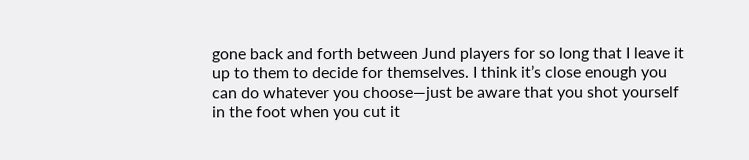gone back and forth between Jund players for so long that I leave it up to them to decide for themselves. I think it’s close enough you can do whatever you choose—just be aware that you shot yourself in the foot when you cut it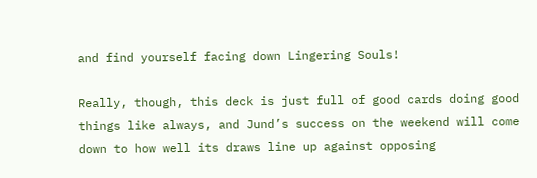and find yourself facing down Lingering Souls!

Really, though, this deck is just full of good cards doing good things like always, and Jund’s success on the weekend will come down to how well its draws line up against opposing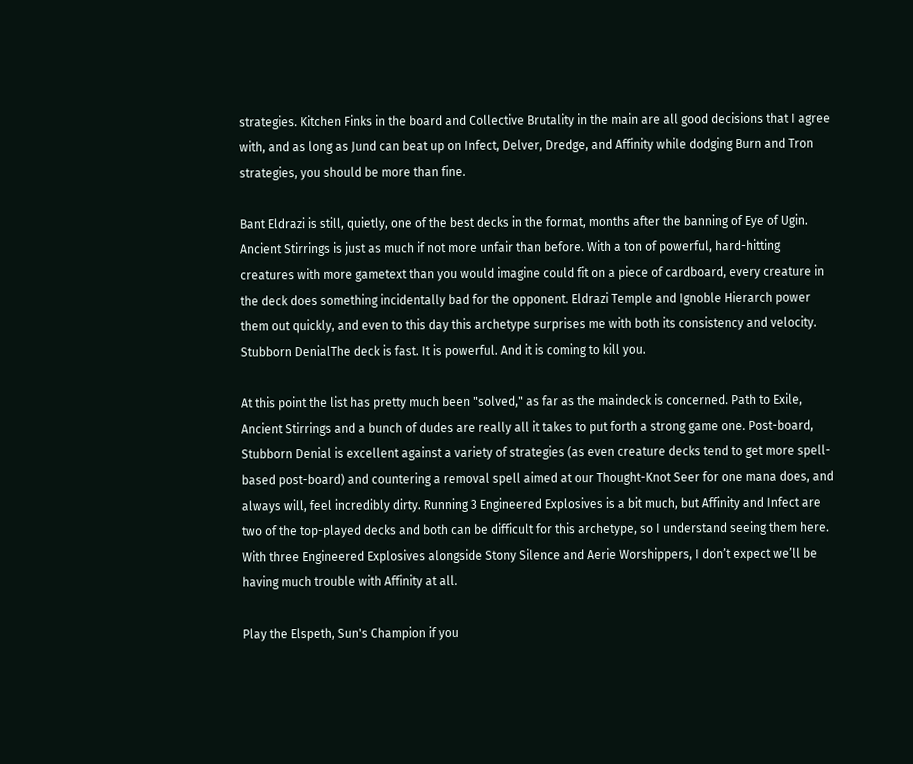strategies. Kitchen Finks in the board and Collective Brutality in the main are all good decisions that I agree with, and as long as Jund can beat up on Infect, Delver, Dredge, and Affinity while dodging Burn and Tron strategies, you should be more than fine.

Bant Eldrazi is still, quietly, one of the best decks in the format, months after the banning of Eye of Ugin. Ancient Stirrings is just as much if not more unfair than before. With a ton of powerful, hard-hitting creatures with more gametext than you would imagine could fit on a piece of cardboard, every creature in the deck does something incidentally bad for the opponent. Eldrazi Temple and Ignoble Hierarch power them out quickly, and even to this day this archetype surprises me with both its consistency and velocity. Stubborn DenialThe deck is fast. It is powerful. And it is coming to kill you.

At this point the list has pretty much been "solved," as far as the maindeck is concerned. Path to Exile, Ancient Stirrings and a bunch of dudes are really all it takes to put forth a strong game one. Post-board, Stubborn Denial is excellent against a variety of strategies (as even creature decks tend to get more spell-based post-board) and countering a removal spell aimed at our Thought-Knot Seer for one mana does, and always will, feel incredibly dirty. Running 3 Engineered Explosives is a bit much, but Affinity and Infect are two of the top-played decks and both can be difficult for this archetype, so I understand seeing them here. With three Engineered Explosives alongside Stony Silence and Aerie Worshippers, I don’t expect we’ll be having much trouble with Affinity at all.

Play the Elspeth, Sun's Champion if you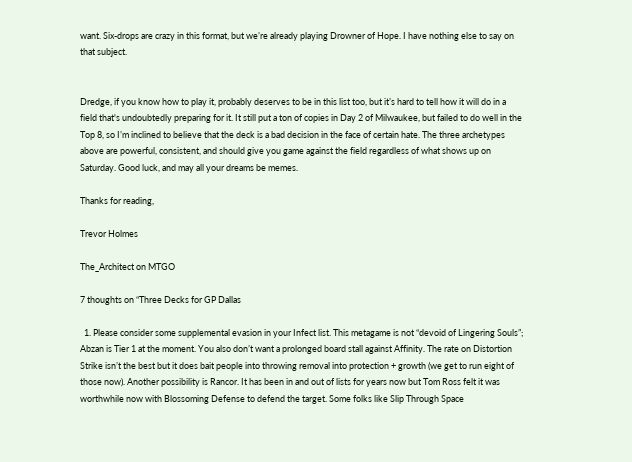want. Six-drops are crazy in this format, but we’re already playing Drowner of Hope. I have nothing else to say on that subject.


Dredge, if you know how to play it, probably deserves to be in this list too, but it’s hard to tell how it will do in a field that's undoubtedly preparing for it. It still put a ton of copies in Day 2 of Milwaukee, but failed to do well in the Top 8, so I’m inclined to believe that the deck is a bad decision in the face of certain hate. The three archetypes above are powerful, consistent, and should give you game against the field regardless of what shows up on Saturday. Good luck, and may all your dreams be memes.

Thanks for reading,

Trevor Holmes

The_Architect on MTGO

7 thoughts on “Three Decks for GP Dallas

  1. Please consider some supplemental evasion in your Infect list. This metagame is not “devoid of Lingering Souls”; Abzan is Tier 1 at the moment. You also don’t want a prolonged board stall against Affinity. The rate on Distortion Strike isn’t the best but it does bait people into throwing removal into protection + growth (we get to run eight of those now). Another possibility is Rancor. It has been in and out of lists for years now but Tom Ross felt it was worthwhile now with Blossoming Defense to defend the target. Some folks like Slip Through Space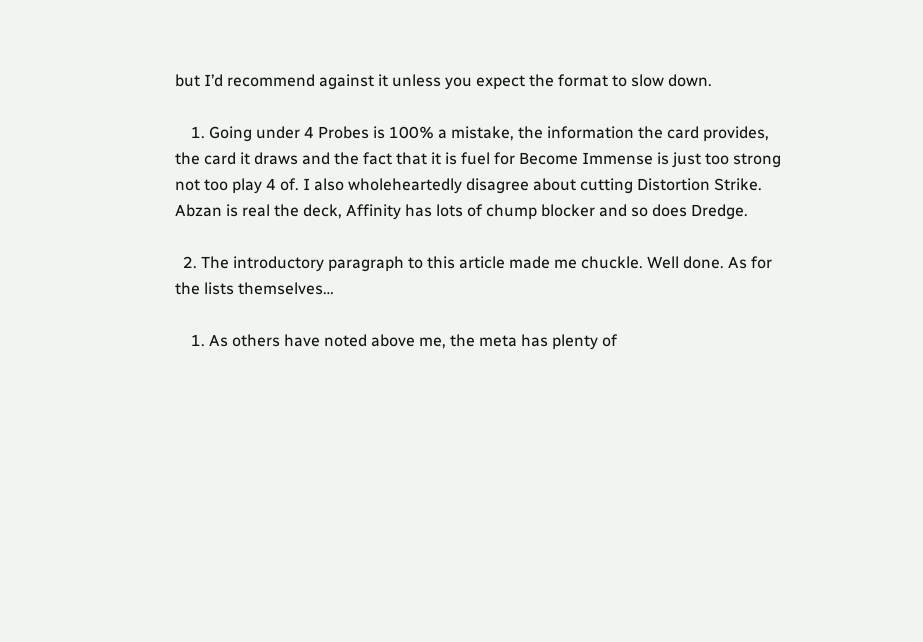but I’d recommend against it unless you expect the format to slow down.

    1. Going under 4 Probes is 100% a mistake, the information the card provides, the card it draws and the fact that it is fuel for Become Immense is just too strong not too play 4 of. I also wholeheartedly disagree about cutting Distortion Strike. Abzan is real the deck, Affinity has lots of chump blocker and so does Dredge.

  2. The introductory paragraph to this article made me chuckle. Well done. As for the lists themselves…

    1. As others have noted above me, the meta has plenty of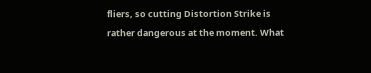fliers, so cutting Distortion Strike is rather dangerous at the moment. What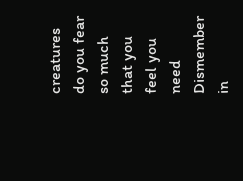creatures do you fear so much that you feel you need Dismember in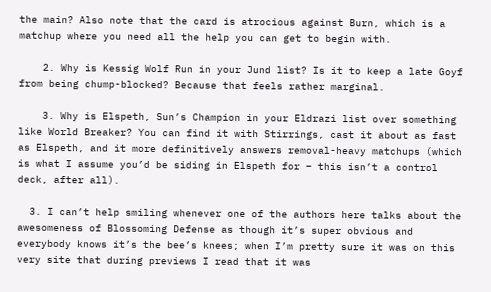the main? Also note that the card is atrocious against Burn, which is a matchup where you need all the help you can get to begin with.

    2. Why is Kessig Wolf Run in your Jund list? Is it to keep a late Goyf from being chump-blocked? Because that feels rather marginal.

    3. Why is Elspeth, Sun’s Champion in your Eldrazi list over something like World Breaker? You can find it with Stirrings, cast it about as fast as Elspeth, and it more definitively answers removal-heavy matchups (which is what I assume you’d be siding in Elspeth for – this isn’t a control deck, after all).

  3. I can’t help smiling whenever one of the authors here talks about the awesomeness of Blossoming Defense as though it’s super obvious and everybody knows it’s the bee’s knees; when I’m pretty sure it was on this very site that during previews I read that it was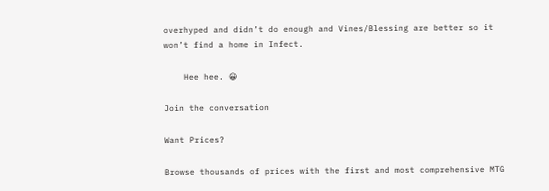overhyped and didn’t do enough and Vines/Blessing are better so it won’t find a home in Infect.

    Hee hee. 😀

Join the conversation

Want Prices?

Browse thousands of prices with the first and most comprehensive MTG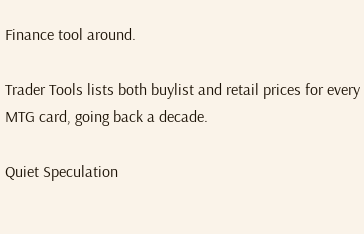Finance tool around.

Trader Tools lists both buylist and retail prices for every MTG card, going back a decade.

Quiet Speculation